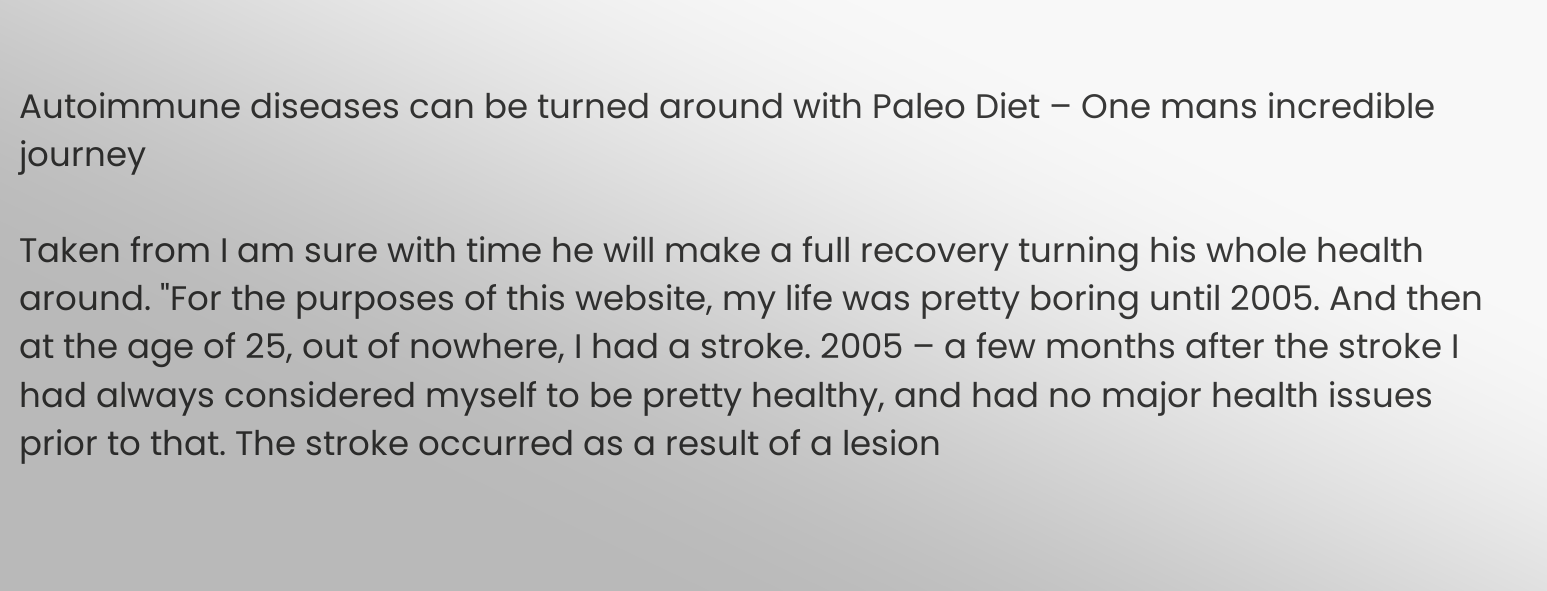Autoimmune diseases can be turned around with Paleo Diet – One mans incredible journey

Taken from I am sure with time he will make a full recovery turning his whole health around. "For the purposes of this website, my life was pretty boring until 2005. And then at the age of 25, out of nowhere, I had a stroke. 2005 – a few months after the stroke I had always considered myself to be pretty healthy, and had no major health issues prior to that. The stroke occurred as a result of a lesion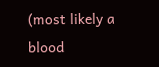(most likely a blood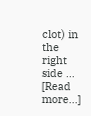clot) in the right side … [Read more...]